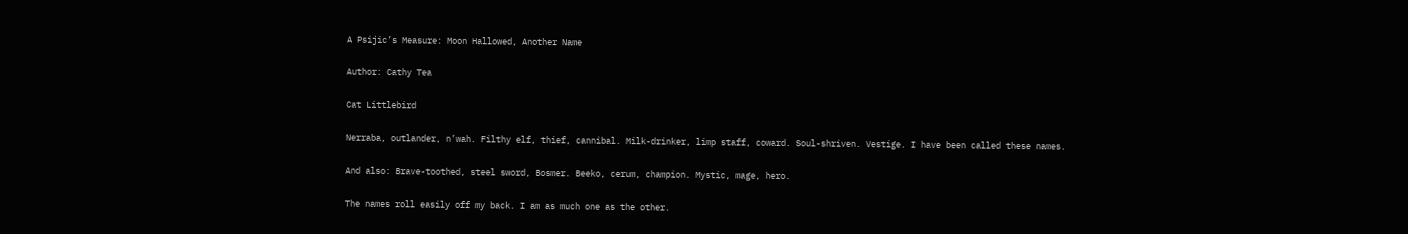A Psijic’s Measure: Moon Hallowed, Another Name

Author: Cathy Tea

Cat Littlebird

Nerraba, outlander, n’wah. Filthy elf, thief, cannibal. Milk-drinker, limp staff, coward. Soul-shriven. Vestige. I have been called these names.

And also: Brave-toothed, steel sword, Bosmer. Beeko, cerum, champion. Mystic, mage, hero.

The names roll easily off my back. I am as much one as the other.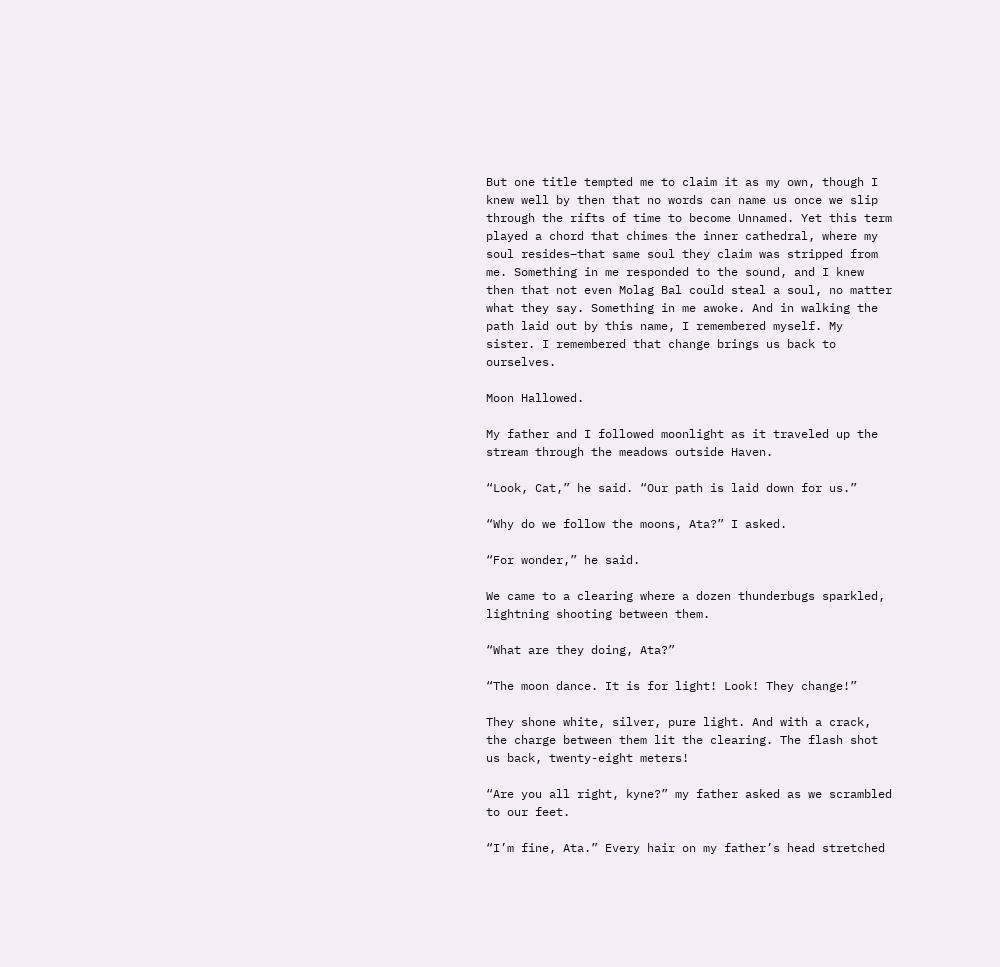But one title tempted me to claim it as my own, though I knew well by then that no words can name us once we slip through the rifts of time to become Unnamed. Yet this term played a chord that chimes the inner cathedral, where my soul resides–that same soul they claim was stripped from me. Something in me responded to the sound, and I knew then that not even Molag Bal could steal a soul, no matter what they say. Something in me awoke. And in walking the path laid out by this name, I remembered myself. My sister. I remembered that change brings us back to ourselves.

Moon Hallowed.

My father and I followed moonlight as it traveled up the stream through the meadows outside Haven.

“Look, Cat,” he said. “Our path is laid down for us.”

“Why do we follow the moons, Ata?” I asked.

“For wonder,” he said.

We came to a clearing where a dozen thunderbugs sparkled, lightning shooting between them.

“What are they doing, Ata?”

“The moon dance. It is for light! Look! They change!”

They shone white, silver, pure light. And with a crack, the charge between them lit the clearing. The flash shot us back, twenty-eight meters!

“Are you all right, kyne?” my father asked as we scrambled to our feet.

“I’m fine, Ata.” Every hair on my father’s head stretched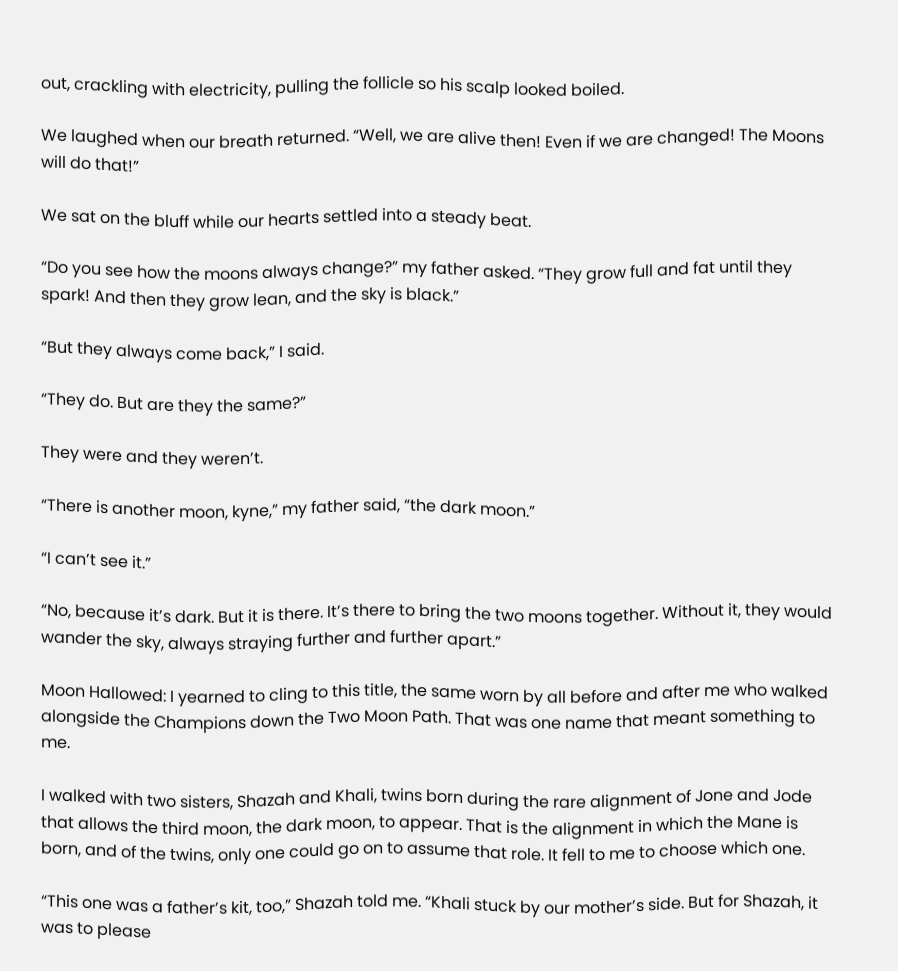out, crackling with electricity, pulling the follicle so his scalp looked boiled.

We laughed when our breath returned. “Well, we are alive then! Even if we are changed! The Moons will do that!”

We sat on the bluff while our hearts settled into a steady beat.

“Do you see how the moons always change?” my father asked. “They grow full and fat until they spark! And then they grow lean, and the sky is black.”

“But they always come back,” I said.

“They do. But are they the same?”

They were and they weren’t.

“There is another moon, kyne,” my father said, “the dark moon.”

“I can’t see it.”

“No, because it’s dark. But it is there. It’s there to bring the two moons together. Without it, they would wander the sky, always straying further and further apart.”

Moon Hallowed: I yearned to cling to this title, the same worn by all before and after me who walked alongside the Champions down the Two Moon Path. That was one name that meant something to me.

I walked with two sisters, Shazah and Khali, twins born during the rare alignment of Jone and Jode that allows the third moon, the dark moon, to appear. That is the alignment in which the Mane is born, and of the twins, only one could go on to assume that role. It fell to me to choose which one.

“This one was a father’s kit, too,” Shazah told me. “Khali stuck by our mother’s side. But for Shazah, it was to please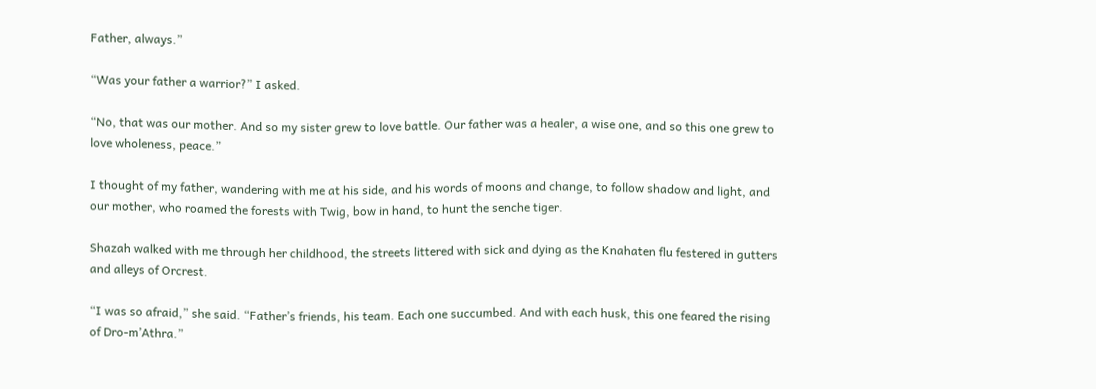Father, always.”

“Was your father a warrior?” I asked.

“No, that was our mother. And so my sister grew to love battle. Our father was a healer, a wise one, and so this one grew to love wholeness, peace.”

I thought of my father, wandering with me at his side, and his words of moons and change, to follow shadow and light, and our mother, who roamed the forests with Twig, bow in hand, to hunt the senche tiger.

Shazah walked with me through her childhood, the streets littered with sick and dying as the Knahaten flu festered in gutters and alleys of Orcrest.

“I was so afraid,” she said. “Father’s friends, his team. Each one succumbed. And with each husk, this one feared the rising of Dro-m’Athra.”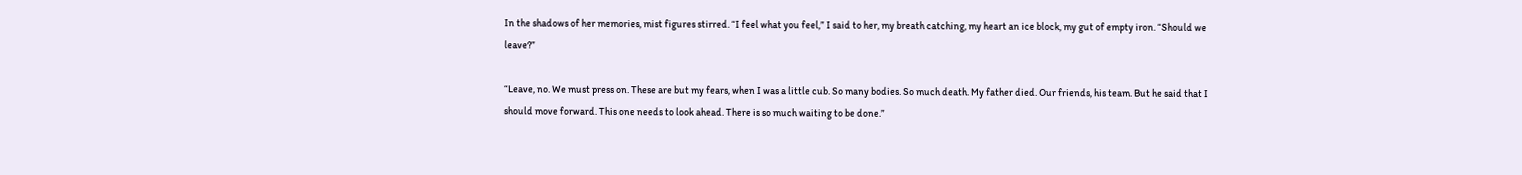In the shadows of her memories, mist figures stirred. “I feel what you feel,” I said to her, my breath catching, my heart an ice block, my gut of empty iron. “Should we leave?”

“Leave, no. We must press on. These are but my fears, when I was a little cub. So many bodies. So much death. My father died. Our friends, his team. But he said that I should move forward. This one needs to look ahead. There is so much waiting to be done.”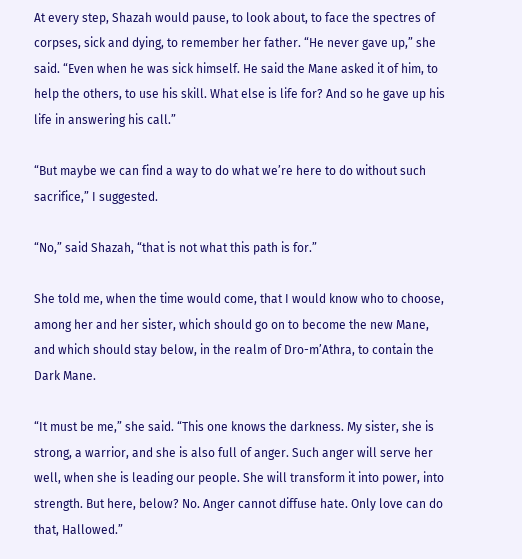At every step, Shazah would pause, to look about, to face the spectres of corpses, sick and dying, to remember her father. “He never gave up,” she said. “Even when he was sick himself. He said the Mane asked it of him, to help the others, to use his skill. What else is life for? And so he gave up his life in answering his call.”

“But maybe we can find a way to do what we’re here to do without such sacrifice,” I suggested.

“No,” said Shazah, “that is not what this path is for.”

She told me, when the time would come, that I would know who to choose, among her and her sister, which should go on to become the new Mane, and which should stay below, in the realm of Dro-m’Athra, to contain the Dark Mane.

“It must be me,” she said. “This one knows the darkness. My sister, she is strong, a warrior, and she is also full of anger. Such anger will serve her well, when she is leading our people. She will transform it into power, into strength. But here, below? No. Anger cannot diffuse hate. Only love can do that, Hallowed.”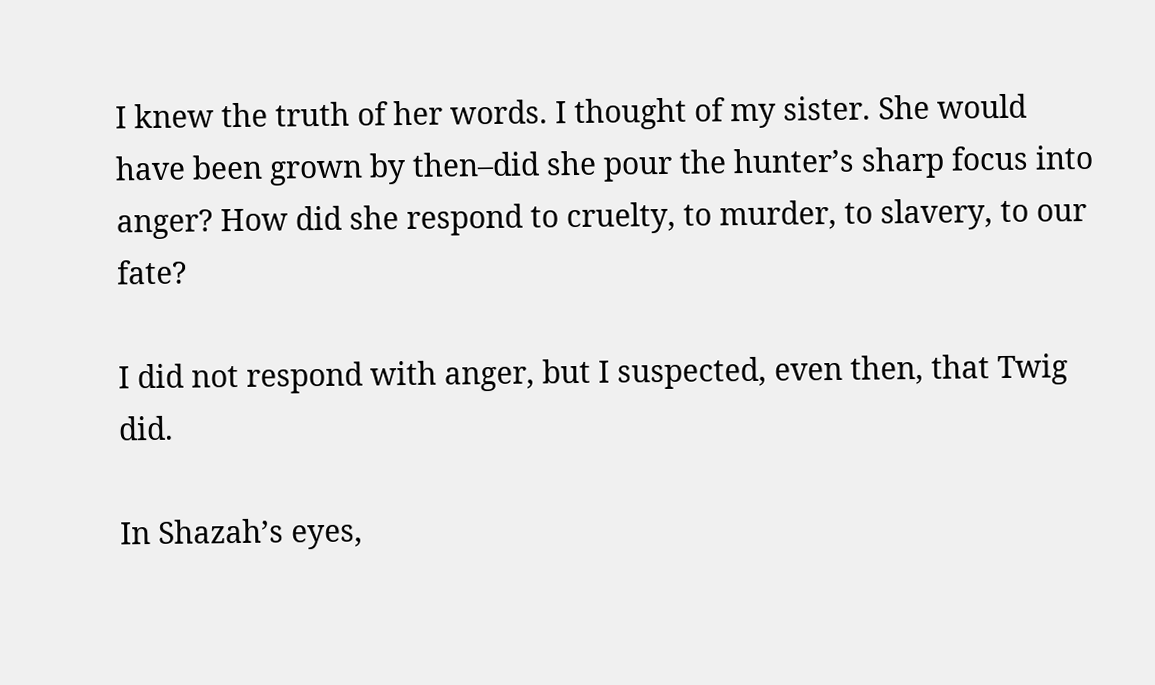I knew the truth of her words. I thought of my sister. She would have been grown by then–did she pour the hunter’s sharp focus into anger? How did she respond to cruelty, to murder, to slavery, to our fate?

I did not respond with anger, but I suspected, even then, that Twig did.

In Shazah’s eyes,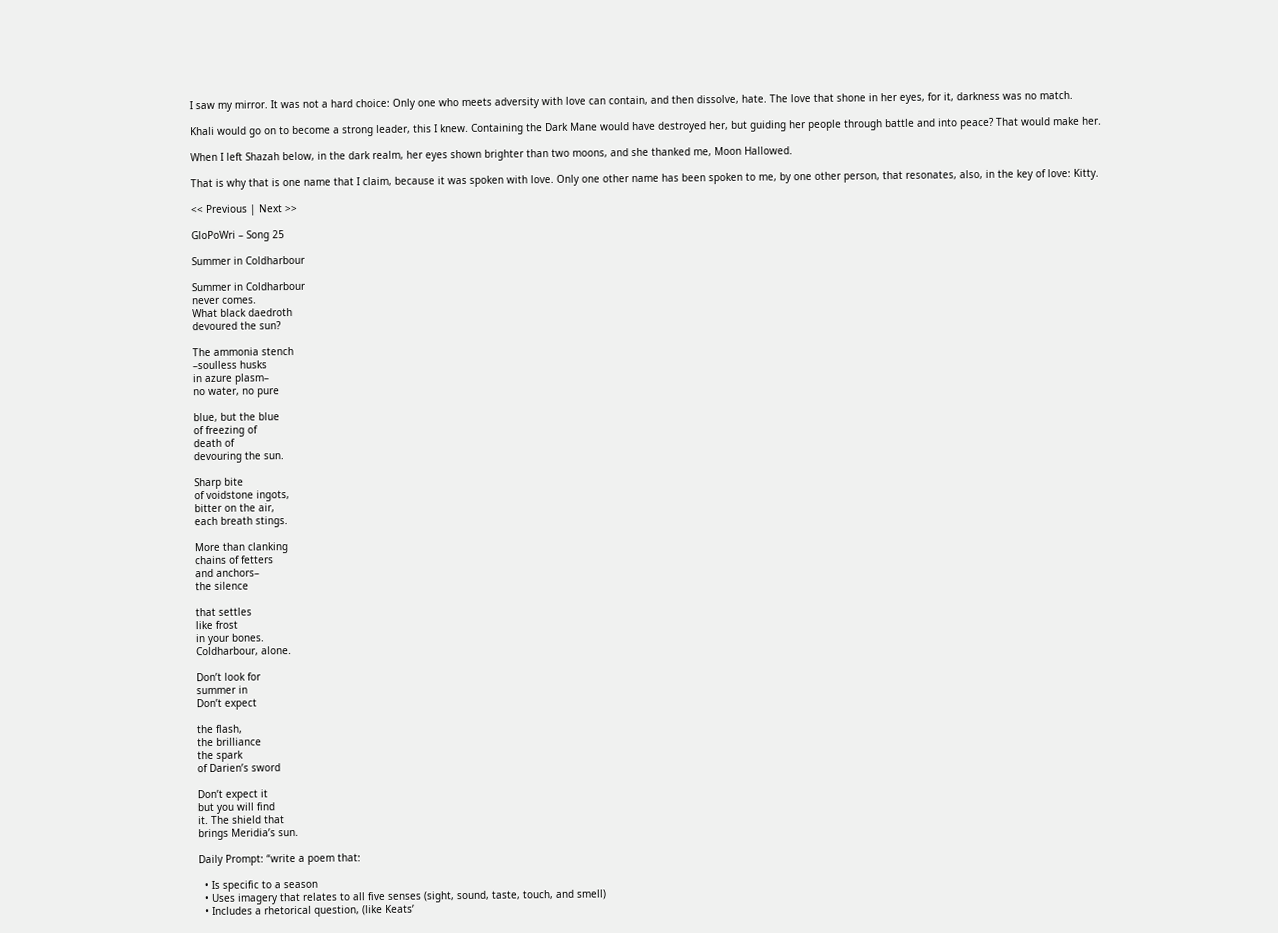I saw my mirror. It was not a hard choice: Only one who meets adversity with love can contain, and then dissolve, hate. The love that shone in her eyes, for it, darkness was no match.

Khali would go on to become a strong leader, this I knew. Containing the Dark Mane would have destroyed her, but guiding her people through battle and into peace? That would make her.

When I left Shazah below, in the dark realm, her eyes shown brighter than two moons, and she thanked me, Moon Hallowed.

That is why that is one name that I claim, because it was spoken with love. Only one other name has been spoken to me, by one other person, that resonates, also, in the key of love: Kitty.

<< Previous | Next >>

GloPoWri – Song 25

Summer in Coldharbour

Summer in Coldharbour
never comes.
What black daedroth
devoured the sun?

The ammonia stench
–soulless husks
in azure plasm–
no water, no pure

blue, but the blue
of freezing of
death of
devouring the sun.

Sharp bite
of voidstone ingots,
bitter on the air,
each breath stings.

More than clanking
chains of fetters
and anchors–
the silence

that settles
like frost
in your bones.
Coldharbour, alone.

Don’t look for
summer in
Don’t expect

the flash,
the brilliance
the spark
of Darien’s sword

Don’t expect it
but you will find
it. The shield that
brings Meridia’s sun.

Daily Prompt: “write a poem that:

  • Is specific to a season
  • Uses imagery that relates to all five senses (sight, sound, taste, touch, and smell)
  • Includes a rhetorical question, (like Keats’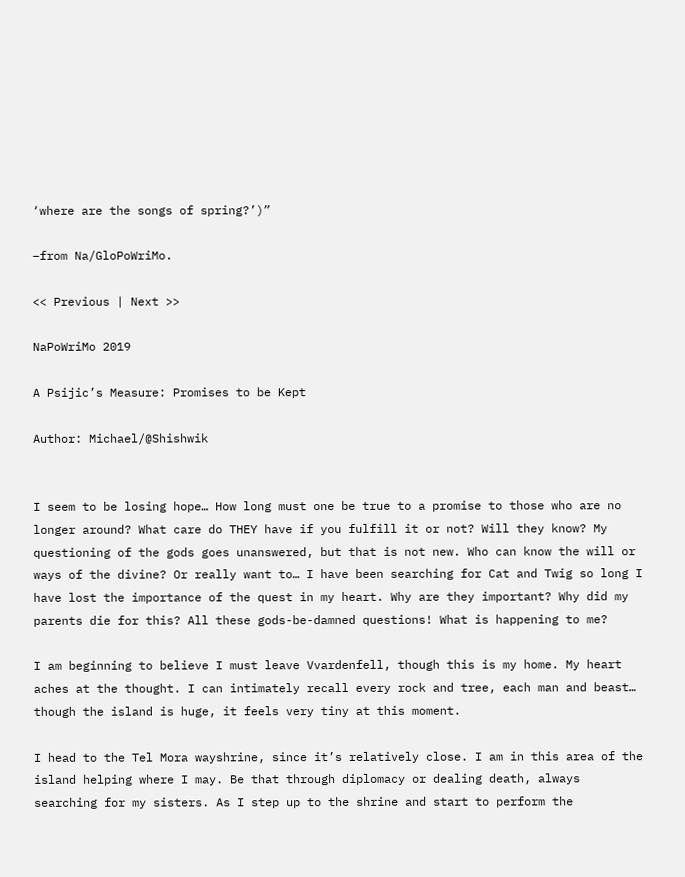‘where are the songs of spring?’)”

–from Na/GloPoWriMo.

<< Previous | Next >>

NaPoWriMo 2019

A Psijic’s Measure: Promises to be Kept

Author: Michael/@Shishwik


I seem to be losing hope… How long must one be true to a promise to those who are no longer around? What care do THEY have if you fulfill it or not? Will they know? My questioning of the gods goes unanswered, but that is not new. Who can know the will or ways of the divine? Or really want to… I have been searching for Cat and Twig so long I have lost the importance of the quest in my heart. Why are they important? Why did my parents die for this? All these gods-be-damned questions! What is happening to me?

I am beginning to believe I must leave Vvardenfell, though this is my home. My heart aches at the thought. I can intimately recall every rock and tree, each man and beast… though the island is huge, it feels very tiny at this moment.

I head to the Tel Mora wayshrine, since it’s relatively close. I am in this area of the island helping where I may. Be that through diplomacy or dealing death, always searching for my sisters. As I step up to the shrine and start to perform the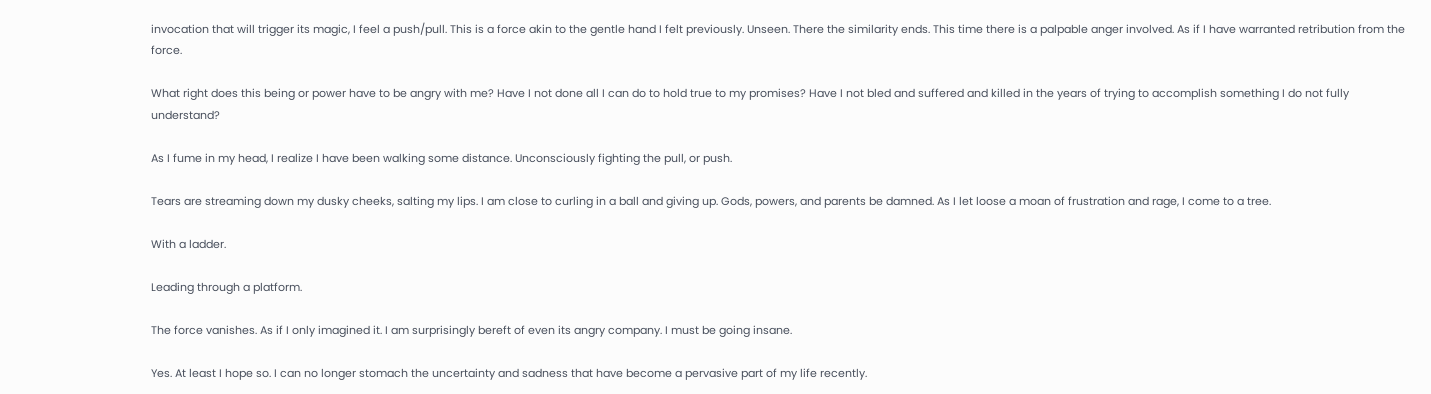invocation that will trigger its magic, I feel a push/pull. This is a force akin to the gentle hand I felt previously. Unseen. There the similarity ends. This time there is a palpable anger involved. As if I have warranted retribution from the force.

What right does this being or power have to be angry with me? Have I not done all I can do to hold true to my promises? Have I not bled and suffered and killed in the years of trying to accomplish something I do not fully understand?

As I fume in my head, I realize I have been walking some distance. Unconsciously fighting the pull, or push.

Tears are streaming down my dusky cheeks, salting my lips. I am close to curling in a ball and giving up. Gods, powers, and parents be damned. As I let loose a moan of frustration and rage, I come to a tree.

With a ladder.

Leading through a platform.

The force vanishes. As if I only imagined it. I am surprisingly bereft of even its angry company. I must be going insane.

Yes. At least I hope so. I can no longer stomach the uncertainty and sadness that have become a pervasive part of my life recently.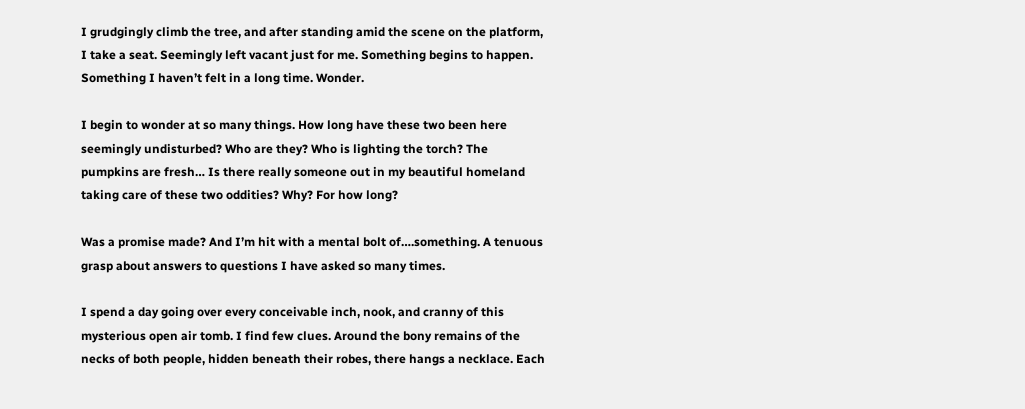I grudgingly climb the tree, and after standing amid the scene on the platform, I take a seat. Seemingly left vacant just for me. Something begins to happen. Something I haven’t felt in a long time. Wonder.

I begin to wonder at so many things. How long have these two been here seemingly undisturbed? Who are they? Who is lighting the torch? The pumpkins are fresh… Is there really someone out in my beautiful homeland taking care of these two oddities? Why? For how long?

Was a promise made? And I’m hit with a mental bolt of….something. A tenuous grasp about answers to questions I have asked so many times.

I spend a day going over every conceivable inch, nook, and cranny of this mysterious open air tomb. I find few clues. Around the bony remains of the necks of both people, hidden beneath their robes, there hangs a necklace. Each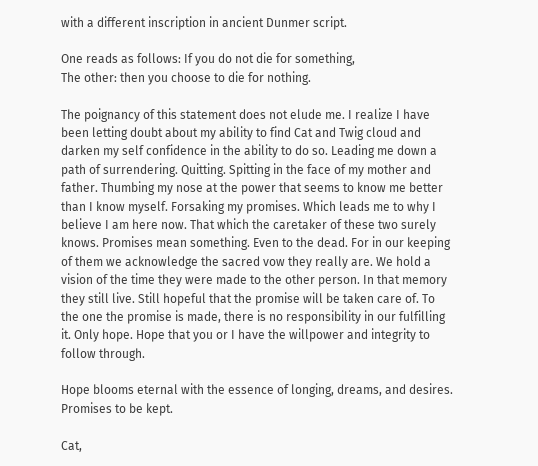with a different inscription in ancient Dunmer script.

One reads as follows: If you do not die for something,
The other: then you choose to die for nothing.

The poignancy of this statement does not elude me. I realize I have been letting doubt about my ability to find Cat and Twig cloud and darken my self confidence in the ability to do so. Leading me down a path of surrendering. Quitting. Spitting in the face of my mother and father. Thumbing my nose at the power that seems to know me better than I know myself. Forsaking my promises. Which leads me to why I believe I am here now. That which the caretaker of these two surely knows. Promises mean something. Even to the dead. For in our keeping of them we acknowledge the sacred vow they really are. We hold a vision of the time they were made to the other person. In that memory they still live. Still hopeful that the promise will be taken care of. To the one the promise is made, there is no responsibility in our fulfilling it. Only hope. Hope that you or I have the willpower and integrity to follow through.

Hope blooms eternal with the essence of longing, dreams, and desires. Promises to be kept.

Cat,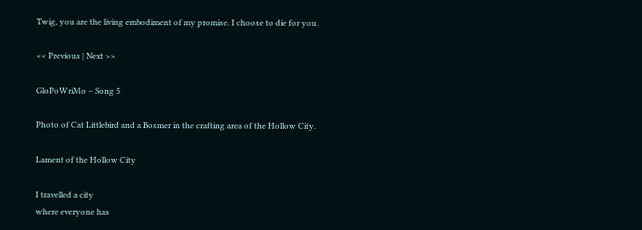Twig, you are the living embodiment of my promise. I choose to die for you.

<< Previous | Next >>

GloPoWriMo – Song 5

Photo of Cat Littlebird and a Bosmer in the crafting area of the Hollow City.

Lament of the Hollow City

I travelled a city
where everyone has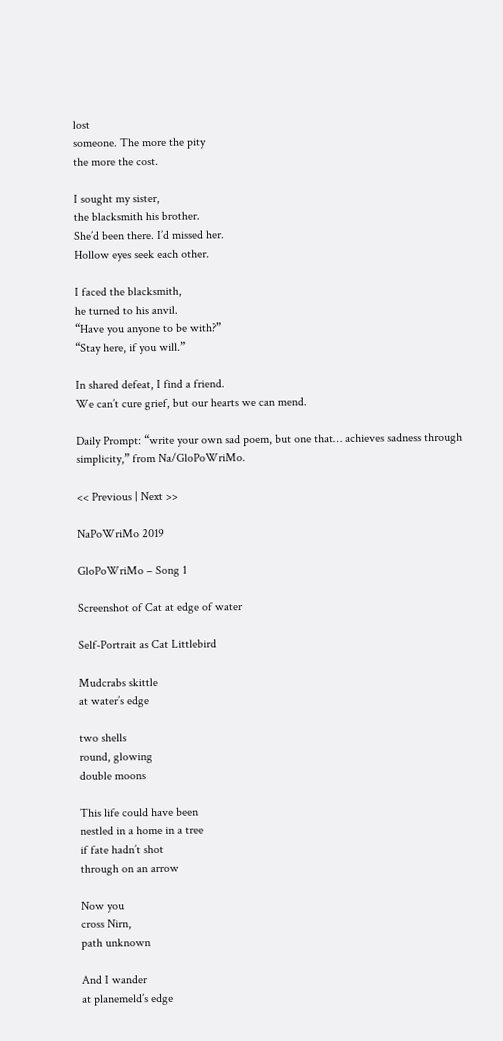lost
someone. The more the pity
the more the cost.

I sought my sister,
the blacksmith his brother.
She’d been there. I’d missed her.
Hollow eyes seek each other.

I faced the blacksmith,
he turned to his anvil.
“Have you anyone to be with?”
“Stay here, if you will.”

In shared defeat, I find a friend.
We can’t cure grief, but our hearts we can mend.

Daily Prompt: “write your own sad poem, but one that… achieves sadness through simplicity,” from Na/GloPoWriMo.

<< Previous | Next >>

NaPoWriMo 2019

GloPoWriMo – Song 1

Screenshot of Cat at edge of water

Self-Portrait as Cat Littlebird

Mudcrabs skittle
at water’s edge

two shells
round, glowing
double moons

This life could have been
nestled in a home in a tree
if fate hadn’t shot
through on an arrow

Now you
cross Nirn,
path unknown

And I wander
at planemeld’s edge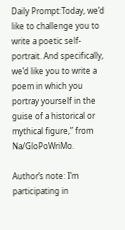Daily Prompt:Today, we’d like to challenge you to write a poetic self-portrait. And specifically, we’d like you to write a poem in which you portray yourself in the guise of a historical or mythical figure,” from Na/GloPoWriMo.

Author’s note: I’m participating in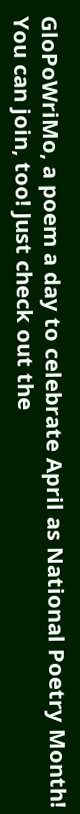GloPoWriMo, a poem a day to celebrate April as National Poetry Month! You can join, too! Just check out the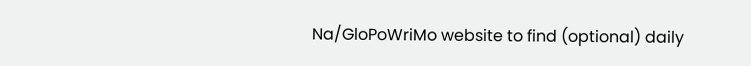Na/GloPoWriMo website to find (optional) daily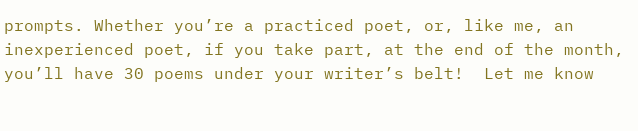prompts. Whether you’re a practiced poet, or, like me, an inexperienced poet, if you take part, at the end of the month, you’ll have 30 poems under your writer’s belt!  Let me know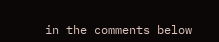in the comments below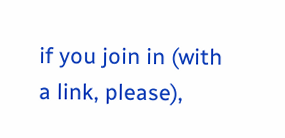if you join in (with a link, please),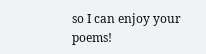so I can enjoy your poems!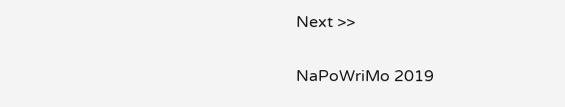Next >>

NaPoWriMo 2019